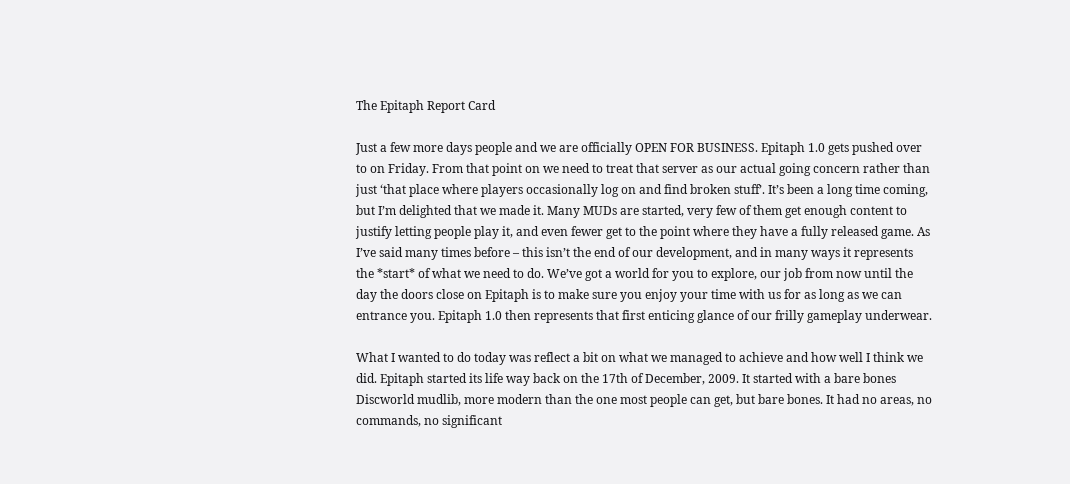The Epitaph Report Card

Just a few more days people and we are officially OPEN FOR BUSINESS. Epitaph 1.0 gets pushed over to on Friday. From that point on we need to treat that server as our actual going concern rather than just ‘that place where players occasionally log on and find broken stuff’. It’s been a long time coming, but I’m delighted that we made it. Many MUDs are started, very few of them get enough content to justify letting people play it, and even fewer get to the point where they have a fully released game. As I’ve said many times before – this isn’t the end of our development, and in many ways it represents the *start* of what we need to do. We’ve got a world for you to explore, our job from now until the day the doors close on Epitaph is to make sure you enjoy your time with us for as long as we can entrance you. Epitaph 1.0 then represents that first enticing glance of our frilly gameplay underwear.

What I wanted to do today was reflect a bit on what we managed to achieve and how well I think we did. Epitaph started its life way back on the 17th of December, 2009. It started with a bare bones Discworld mudlib, more modern than the one most people can get, but bare bones. It had no areas, no commands, no significant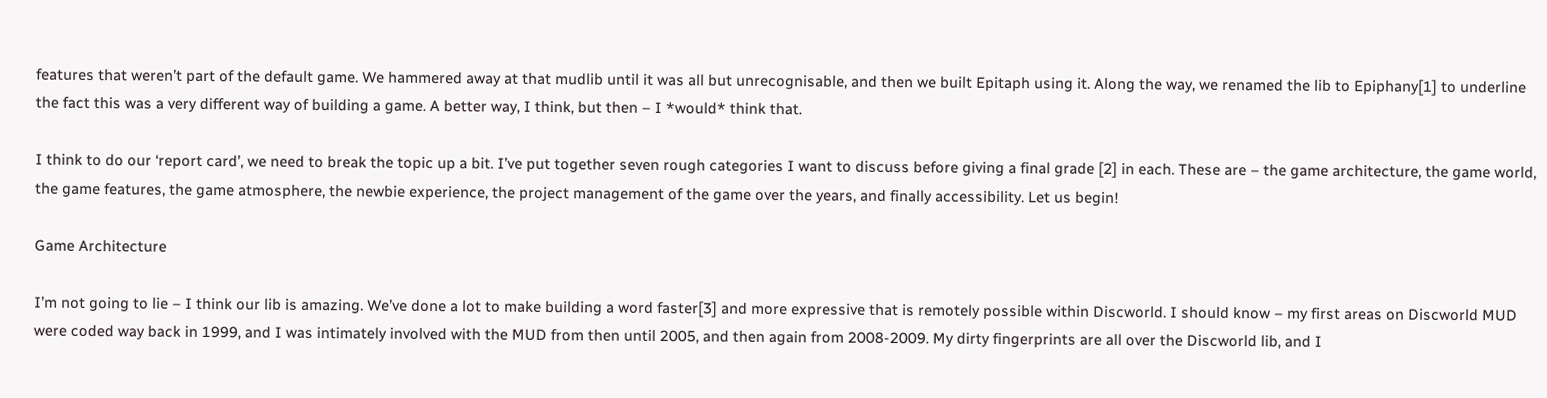features that weren’t part of the default game. We hammered away at that mudlib until it was all but unrecognisable, and then we built Epitaph using it. Along the way, we renamed the lib to Epiphany[1] to underline the fact this was a very different way of building a game. A better way, I think, but then – I *would* think that.

I think to do our ‘report card’, we need to break the topic up a bit. I’ve put together seven rough categories I want to discuss before giving a final grade [2] in each. These are – the game architecture, the game world, the game features, the game atmosphere, the newbie experience, the project management of the game over the years, and finally accessibility. Let us begin!

Game Architecture

I’m not going to lie – I think our lib is amazing. We’ve done a lot to make building a word faster[3] and more expressive that is remotely possible within Discworld. I should know – my first areas on Discworld MUD were coded way back in 1999, and I was intimately involved with the MUD from then until 2005, and then again from 2008-2009. My dirty fingerprints are all over the Discworld lib, and I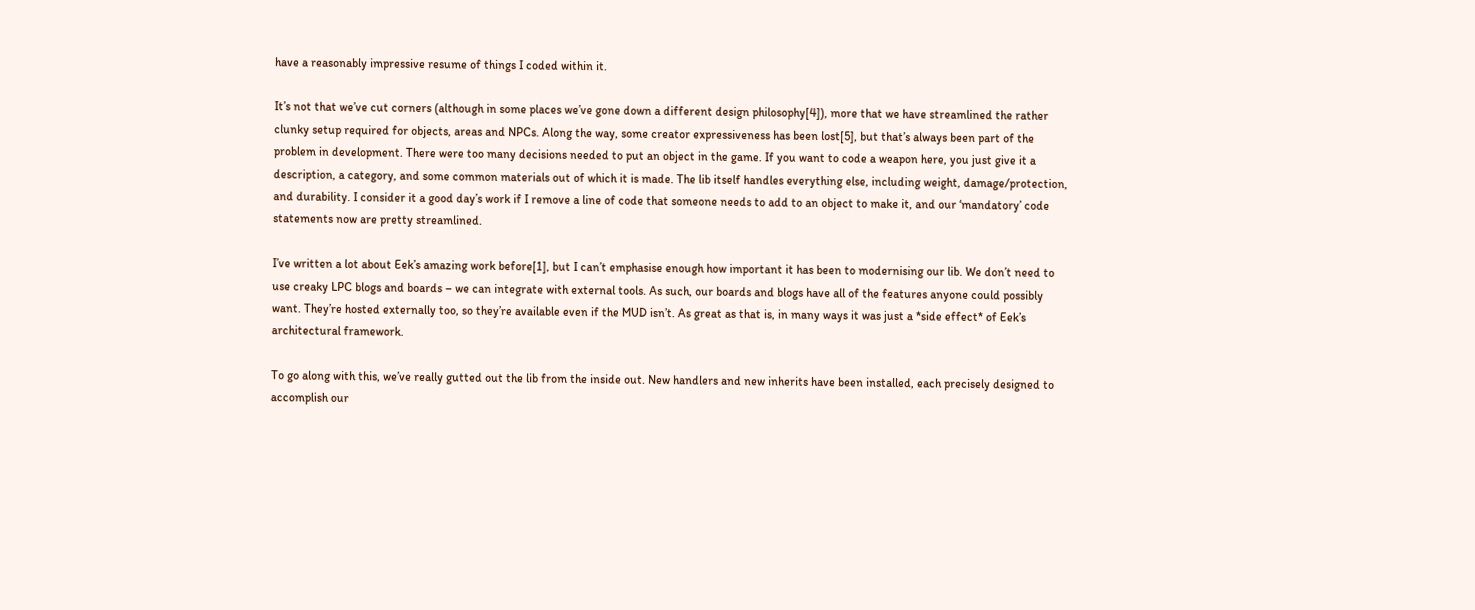have a reasonably impressive resume of things I coded within it.

It’s not that we’ve cut corners (although in some places we’ve gone down a different design philosophy[4]), more that we have streamlined the rather clunky setup required for objects, areas and NPCs. Along the way, some creator expressiveness has been lost[5], but that’s always been part of the problem in development. There were too many decisions needed to put an object in the game. If you want to code a weapon here, you just give it a description, a category, and some common materials out of which it is made. The lib itself handles everything else, including weight, damage/protection, and durability. I consider it a good day’s work if I remove a line of code that someone needs to add to an object to make it, and our ‘mandatory’ code statements now are pretty streamlined.

I’ve written a lot about Eek’s amazing work before[1], but I can’t emphasise enough how important it has been to modernising our lib. We don’t need to use creaky LPC blogs and boards – we can integrate with external tools. As such, our boards and blogs have all of the features anyone could possibly want. They’re hosted externally too, so they’re available even if the MUD isn’t. As great as that is, in many ways it was just a *side effect* of Eek’s architectural framework.

To go along with this, we’ve really gutted out the lib from the inside out. New handlers and new inherits have been installed, each precisely designed to accomplish our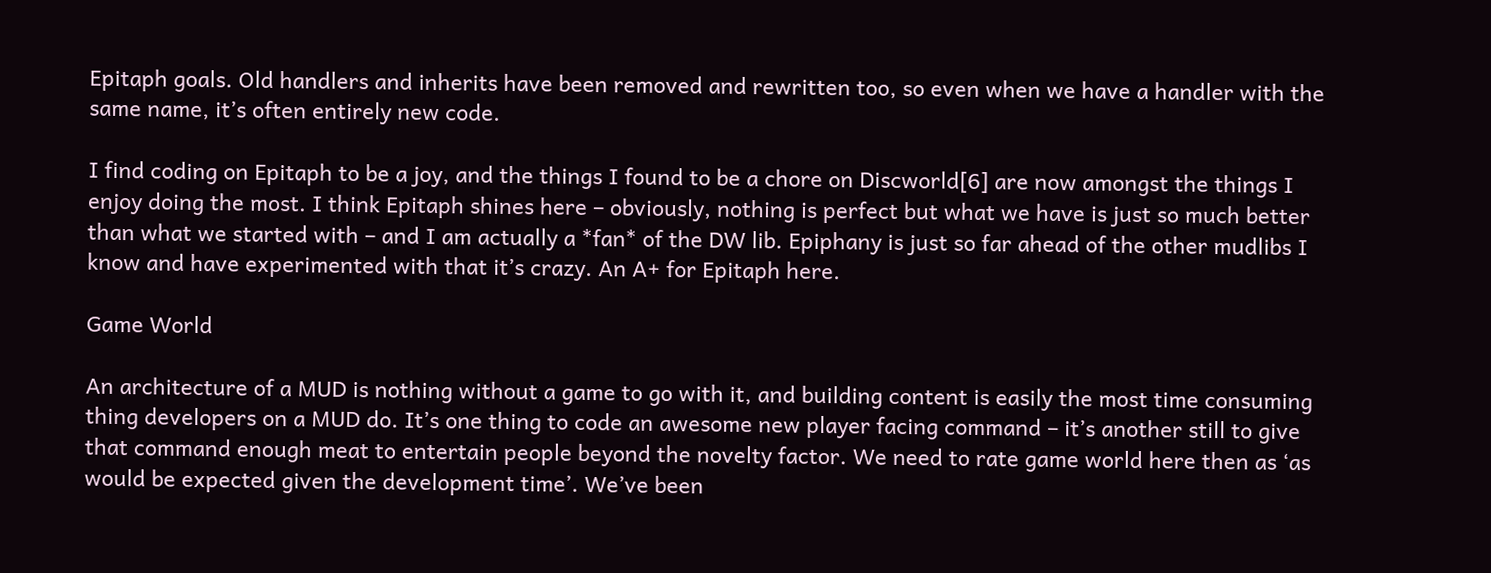Epitaph goals. Old handlers and inherits have been removed and rewritten too, so even when we have a handler with the same name, it’s often entirely new code.

I find coding on Epitaph to be a joy, and the things I found to be a chore on Discworld[6] are now amongst the things I enjoy doing the most. I think Epitaph shines here – obviously, nothing is perfect but what we have is just so much better than what we started with – and I am actually a *fan* of the DW lib. Epiphany is just so far ahead of the other mudlibs I know and have experimented with that it’s crazy. An A+ for Epitaph here.

Game World

An architecture of a MUD is nothing without a game to go with it, and building content is easily the most time consuming thing developers on a MUD do. It’s one thing to code an awesome new player facing command – it’s another still to give that command enough meat to entertain people beyond the novelty factor. We need to rate game world here then as ‘as would be expected given the development time’. We’ve been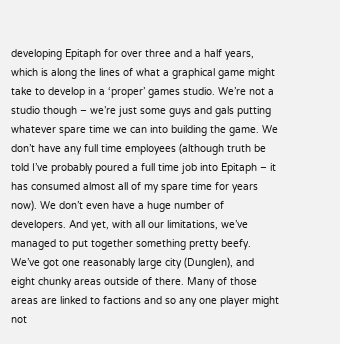developing Epitaph for over three and a half years, which is along the lines of what a graphical game might take to develop in a ‘proper’ games studio. We’re not a studio though – we’re just some guys and gals putting whatever spare time we can into building the game. We don’t have any full time employees (although truth be told I’ve probably poured a full time job into Epitaph – it has consumed almost all of my spare time for years now). We don’t even have a huge number of developers. And yet, with all our limitations, we’ve managed to put together something pretty beefy. We’ve got one reasonably large city (Dunglen), and eight chunky areas outside of there. Many of those areas are linked to factions and so any one player might not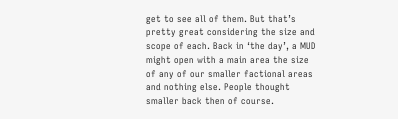get to see all of them. But that’s pretty great considering the size and scope of each. Back in ‘the day’, a MUD might open with a main area the size of any of our smaller factional areas and nothing else. People thought smaller back then of course.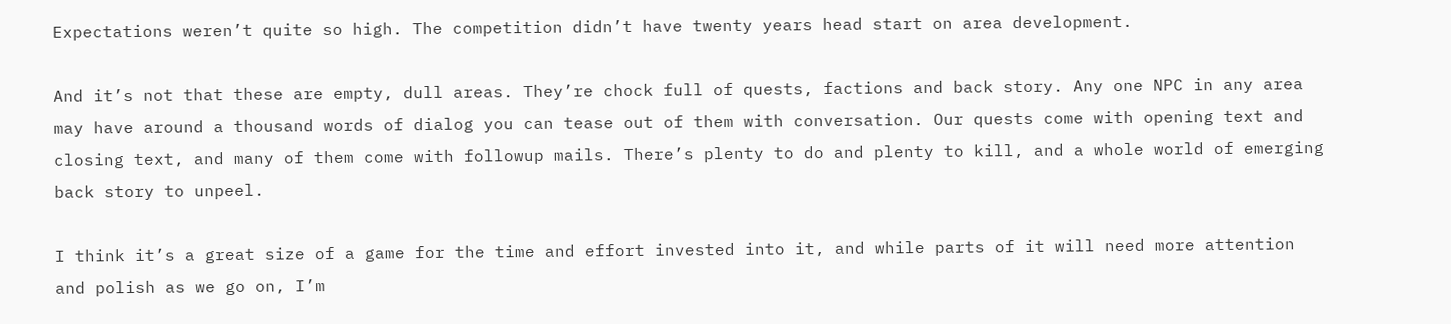Expectations weren’t quite so high. The competition didn’t have twenty years head start on area development.

And it’s not that these are empty, dull areas. They’re chock full of quests, factions and back story. Any one NPC in any area may have around a thousand words of dialog you can tease out of them with conversation. Our quests come with opening text and closing text, and many of them come with followup mails. There’s plenty to do and plenty to kill, and a whole world of emerging back story to unpeel.

I think it’s a great size of a game for the time and effort invested into it, and while parts of it will need more attention and polish as we go on, I’m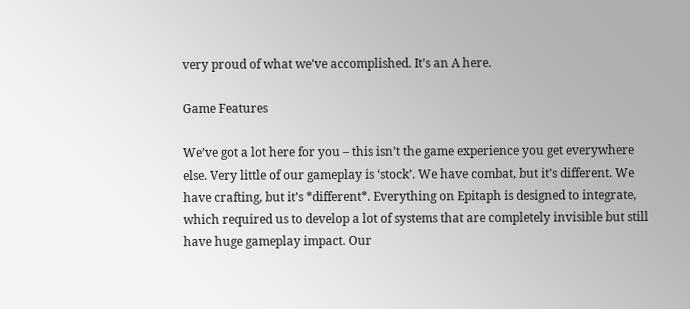very proud of what we’ve accomplished. It’s an A here.

Game Features

We’ve got a lot here for you – this isn’t the game experience you get everywhere else. Very little of our gameplay is ‘stock’. We have combat, but it’s different. We have crafting, but it’s *different*. Everything on Epitaph is designed to integrate, which required us to develop a lot of systems that are completely invisible but still have huge gameplay impact. Our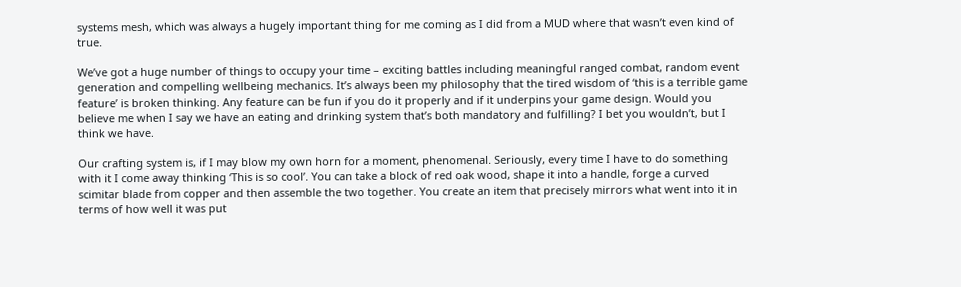systems mesh, which was always a hugely important thing for me coming as I did from a MUD where that wasn’t even kind of true.

We’ve got a huge number of things to occupy your time – exciting battles including meaningful ranged combat, random event generation and compelling wellbeing mechanics. It’s always been my philosophy that the tired wisdom of ‘this is a terrible game feature’ is broken thinking. Any feature can be fun if you do it properly and if it underpins your game design. Would you believe me when I say we have an eating and drinking system that’s both mandatory and fulfilling? I bet you wouldn’t, but I think we have.

Our crafting system is, if I may blow my own horn for a moment, phenomenal. Seriously, every time I have to do something with it I come away thinking ‘This is so cool’. You can take a block of red oak wood, shape it into a handle, forge a curved scimitar blade from copper and then assemble the two together. You create an item that precisely mirrors what went into it in terms of how well it was put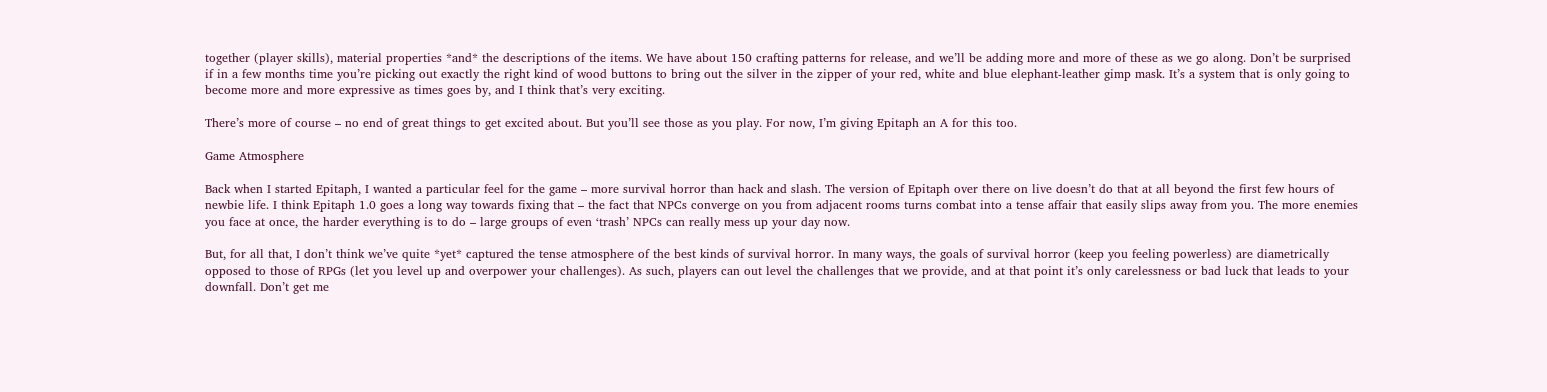together (player skills), material properties *and* the descriptions of the items. We have about 150 crafting patterns for release, and we’ll be adding more and more of these as we go along. Don’t be surprised if in a few months time you’re picking out exactly the right kind of wood buttons to bring out the silver in the zipper of your red, white and blue elephant-leather gimp mask. It’s a system that is only going to become more and more expressive as times goes by, and I think that’s very exciting.

There’s more of course – no end of great things to get excited about. But you’ll see those as you play. For now, I’m giving Epitaph an A for this too.

Game Atmosphere

Back when I started Epitaph, I wanted a particular feel for the game – more survival horror than hack and slash. The version of Epitaph over there on live doesn’t do that at all beyond the first few hours of newbie life. I think Epitaph 1.0 goes a long way towards fixing that – the fact that NPCs converge on you from adjacent rooms turns combat into a tense affair that easily slips away from you. The more enemies you face at once, the harder everything is to do – large groups of even ‘trash’ NPCs can really mess up your day now.

But, for all that, I don’t think we’ve quite *yet* captured the tense atmosphere of the best kinds of survival horror. In many ways, the goals of survival horror (keep you feeling powerless) are diametrically opposed to those of RPGs (let you level up and overpower your challenges). As such, players can out level the challenges that we provide, and at that point it’s only carelessness or bad luck that leads to your downfall. Don’t get me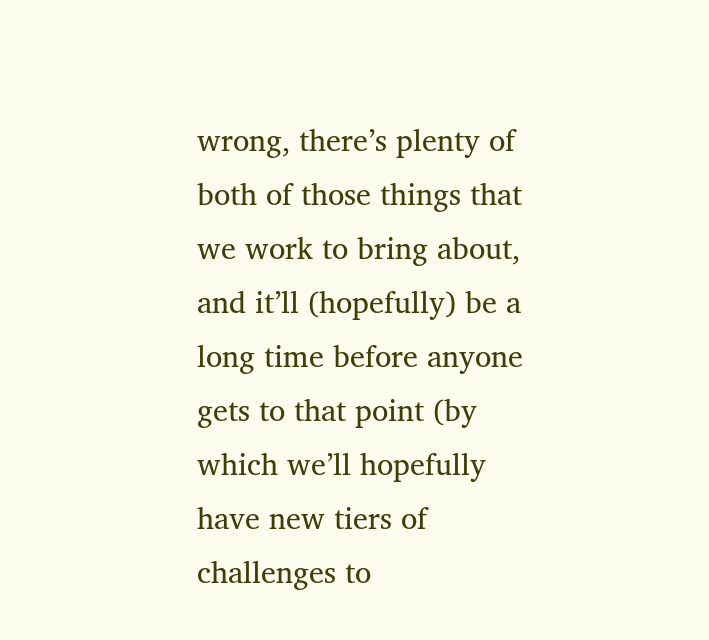wrong, there’s plenty of both of those things that we work to bring about, and it’ll (hopefully) be a long time before anyone gets to that point (by which we’ll hopefully have new tiers of challenges to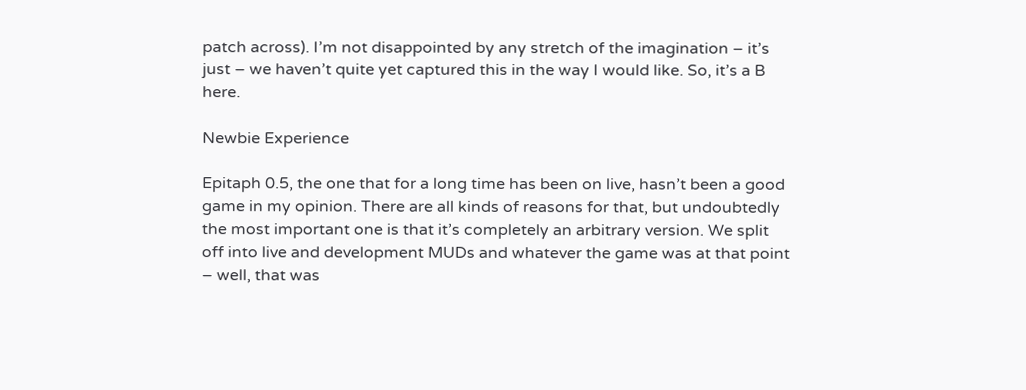patch across). I’m not disappointed by any stretch of the imagination – it’s just – we haven’t quite yet captured this in the way I would like. So, it’s a B here.

Newbie Experience

Epitaph 0.5, the one that for a long time has been on live, hasn’t been a good game in my opinion. There are all kinds of reasons for that, but undoubtedly the most important one is that it’s completely an arbitrary version. We split off into live and development MUDs and whatever the game was at that point – well, that was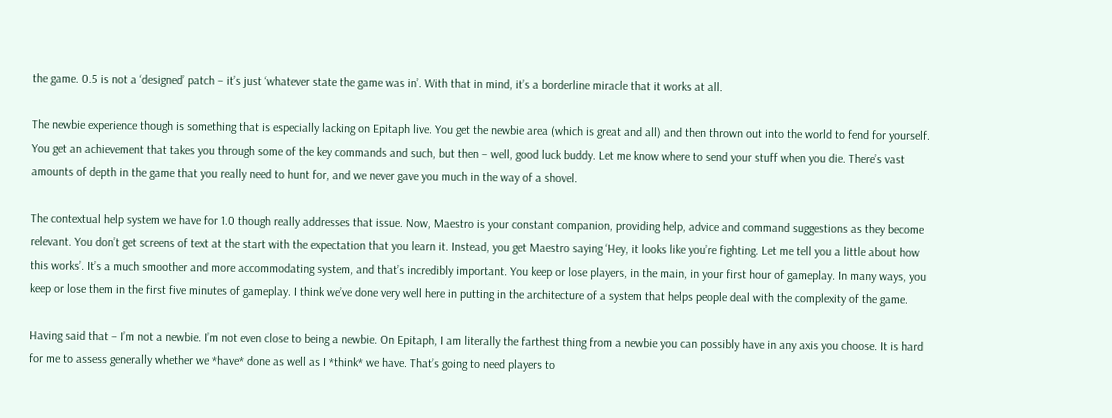the game. 0.5 is not a ‘designed’ patch – it’s just ‘whatever state the game was in’. With that in mind, it’s a borderline miracle that it works at all.

The newbie experience though is something that is especially lacking on Epitaph live. You get the newbie area (which is great and all) and then thrown out into the world to fend for yourself. You get an achievement that takes you through some of the key commands and such, but then – well, good luck buddy. Let me know where to send your stuff when you die. There’s vast amounts of depth in the game that you really need to hunt for, and we never gave you much in the way of a shovel.

The contextual help system we have for 1.0 though really addresses that issue. Now, Maestro is your constant companion, providing help, advice and command suggestions as they become relevant. You don’t get screens of text at the start with the expectation that you learn it. Instead, you get Maestro saying ‘Hey, it looks like you’re fighting. Let me tell you a little about how this works’. It’s a much smoother and more accommodating system, and that’s incredibly important. You keep or lose players, in the main, in your first hour of gameplay. In many ways, you keep or lose them in the first five minutes of gameplay. I think we’ve done very well here in putting in the architecture of a system that helps people deal with the complexity of the game.

Having said that – I’m not a newbie. I’m not even close to being a newbie. On Epitaph, I am literally the farthest thing from a newbie you can possibly have in any axis you choose. It is hard for me to assess generally whether we *have* done as well as I *think* we have. That’s going to need players to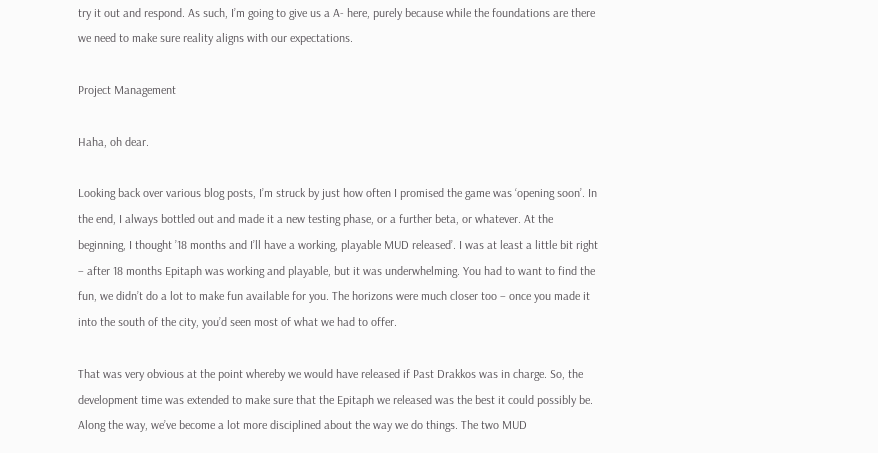try it out and respond. As such, I’m going to give us a A- here, purely because while the foundations are there we need to make sure reality aligns with our expectations.

Project Management

Haha, oh dear.

Looking back over various blog posts, I’m struck by just how often I promised the game was ‘opening soon’. In the end, I always bottled out and made it a new testing phase, or a further beta, or whatever. At the beginning, I thought ’18 months and I’ll have a working, playable MUD released’. I was at least a little bit right – after 18 months Epitaph was working and playable, but it was underwhelming. You had to want to find the fun, we didn’t do a lot to make fun available for you. The horizons were much closer too – once you made it into the south of the city, you’d seen most of what we had to offer.

That was very obvious at the point whereby we would have released if Past Drakkos was in charge. So, the development time was extended to make sure that the Epitaph we released was the best it could possibly be. Along the way, we’ve become a lot more disciplined about the way we do things. The two MUD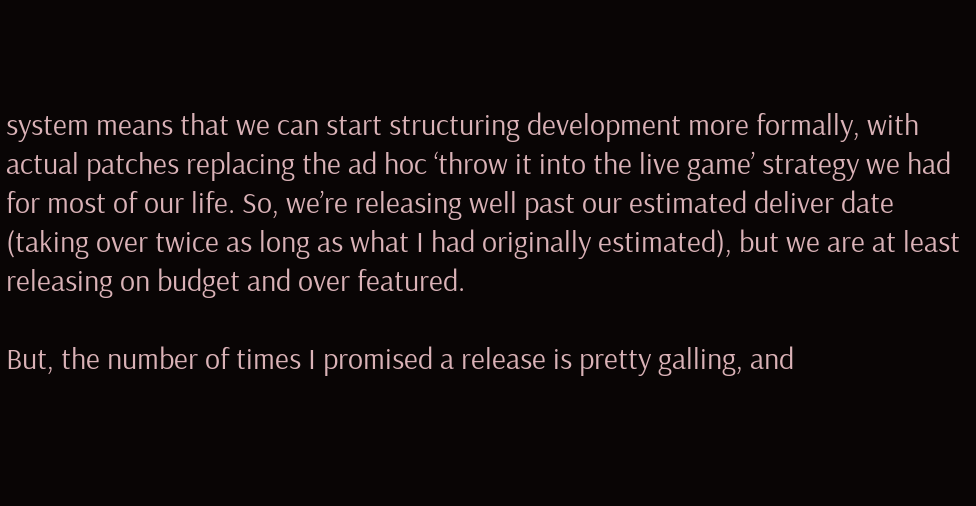system means that we can start structuring development more formally, with actual patches replacing the ad hoc ‘throw it into the live game’ strategy we had for most of our life. So, we’re releasing well past our estimated deliver date (taking over twice as long as what I had originally estimated), but we are at least releasing on budget and over featured.

But, the number of times I promised a release is pretty galling, and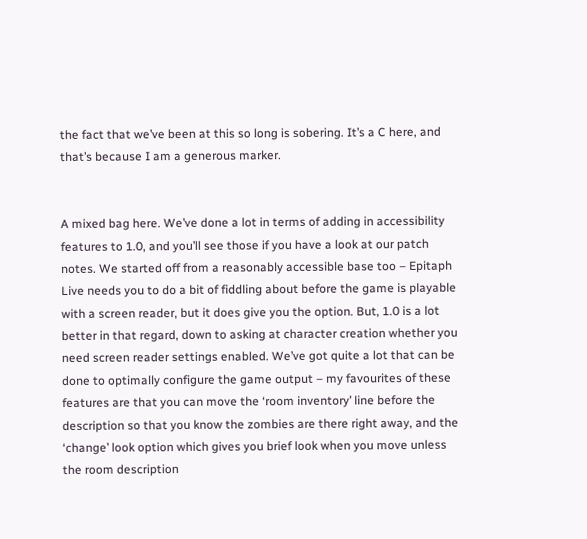the fact that we’ve been at this so long is sobering. It’s a C here, and that’s because I am a generous marker.


A mixed bag here. We’ve done a lot in terms of adding in accessibility features to 1.0, and you’ll see those if you have a look at our patch notes. We started off from a reasonably accessible base too – Epitaph Live needs you to do a bit of fiddling about before the game is playable with a screen reader, but it does give you the option. But, 1.0 is a lot better in that regard, down to asking at character creation whether you need screen reader settings enabled. We’ve got quite a lot that can be done to optimally configure the game output – my favourites of these features are that you can move the ‘room inventory’ line before the description so that you know the zombies are there right away, and the ‘change’ look option which gives you brief look when you move unless the room description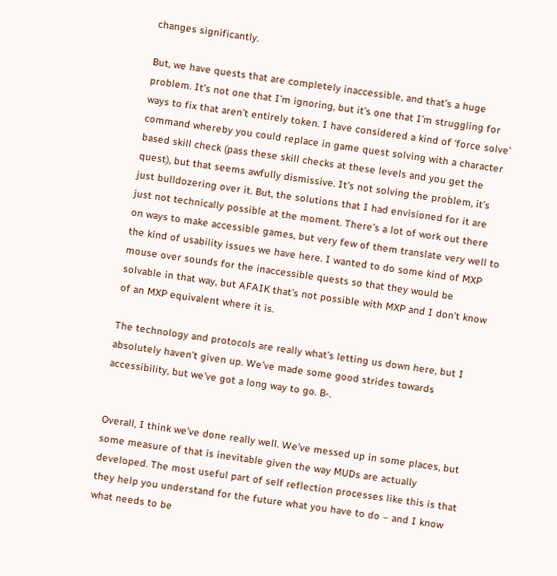changes significantly.

But, we have quests that are completely inaccessible, and that’s a huge problem. It’s not one that I’m ignoring, but it’s one that I’m struggling for ways to fix that aren’t entirely token. I have considered a kind of ‘force solve’ command whereby you could replace in game quest solving with a character based skill check (pass these skill checks at these levels and you get the quest), but that seems awfully dismissive. It’s not solving the problem, it’s just bulldozering over it. But, the solutions that I had envisioned for it are just not technically possible at the moment. There’s a lot of work out there on ways to make accessible games, but very few of them translate very well to the kind of usability issues we have here. I wanted to do some kind of MXP mouse over sounds for the inaccessible quests so that they would be solvable in that way, but AFAIK that’s not possible with MXP and I don’t know of an MXP equivalent where it is.

The technology and protocols are really what’s letting us down here, but I absolutely haven’t given up. We’ve made some good strides towards accessibility, but we’ve got a long way to go. B-.


Overall, I think we’ve done really well. We’ve messed up in some places, but some measure of that is inevitable given the way MUDs are actually developed. The most useful part of self reflection processes like this is that they help you understand for the future what you have to do – and I know what needs to be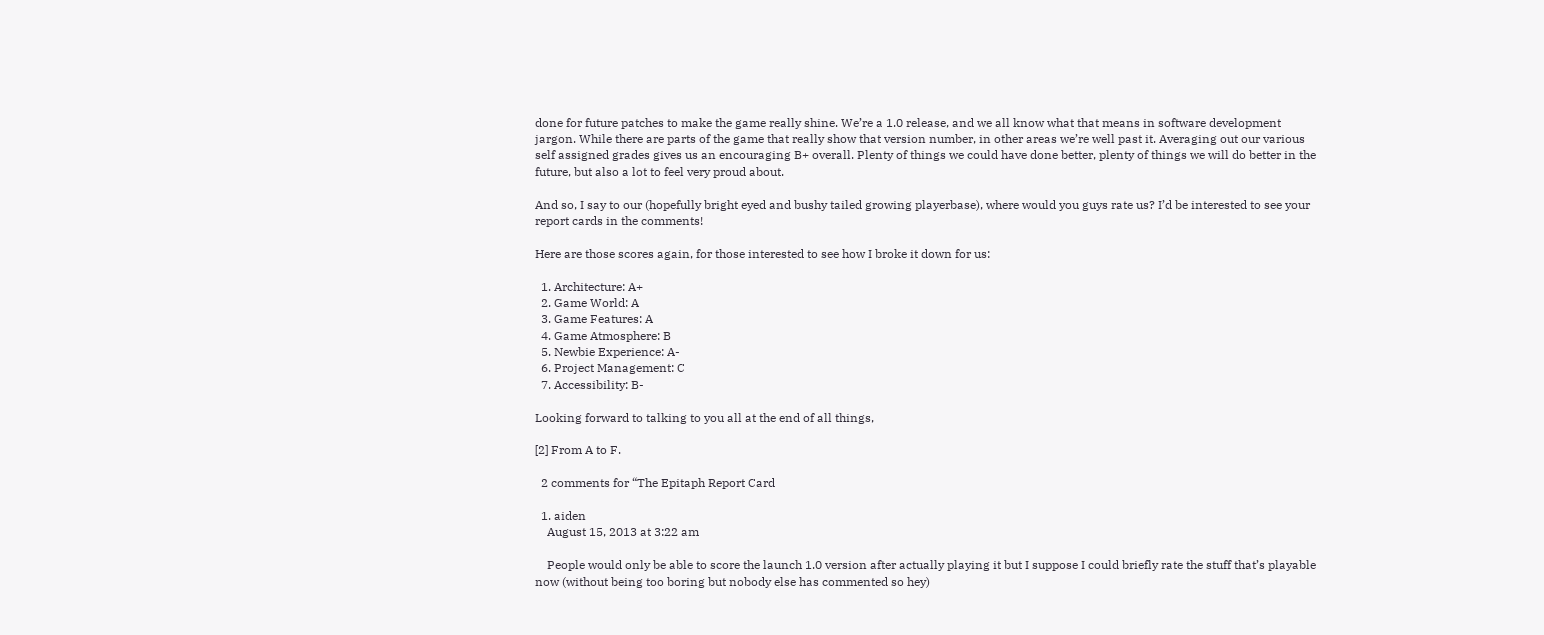done for future patches to make the game really shine. We’re a 1.0 release, and we all know what that means in software development jargon. While there are parts of the game that really show that version number, in other areas we’re well past it. Averaging out our various self assigned grades gives us an encouraging B+ overall. Plenty of things we could have done better, plenty of things we will do better in the future, but also a lot to feel very proud about.

And so, I say to our (hopefully bright eyed and bushy tailed growing playerbase), where would you guys rate us? I’d be interested to see your report cards in the comments!

Here are those scores again, for those interested to see how I broke it down for us:

  1. Architecture: A+
  2. Game World: A
  3. Game Features: A
  4. Game Atmosphere: B
  5. Newbie Experience: A-
  6. Project Management: C
  7. Accessibility: B-

Looking forward to talking to you all at the end of all things,

[2] From A to F.

  2 comments for “The Epitaph Report Card

  1. aiden
    August 15, 2013 at 3:22 am

    People would only be able to score the launch 1.0 version after actually playing it but I suppose I could briefly rate the stuff that’s playable now (without being too boring but nobody else has commented so hey)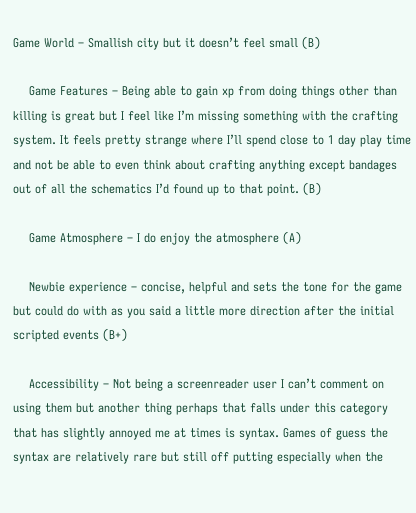Game World – Smallish city but it doesn’t feel small (B)

    Game Features – Being able to gain xp from doing things other than killing is great but I feel like I’m missing something with the crafting system. It feels pretty strange where I’ll spend close to 1 day play time and not be able to even think about crafting anything except bandages out of all the schematics I’d found up to that point. (B)

    Game Atmosphere – I do enjoy the atmosphere (A)

    Newbie experience – concise, helpful and sets the tone for the game but could do with as you said a little more direction after the initial scripted events (B+)

    Accessibility – Not being a screenreader user I can’t comment on using them but another thing perhaps that falls under this category that has slightly annoyed me at times is syntax. Games of guess the syntax are relatively rare but still off putting especially when the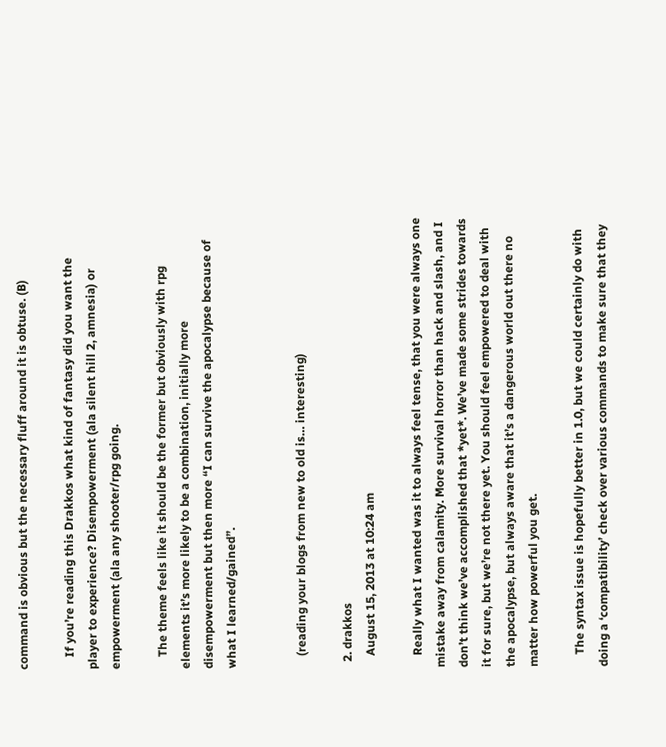command is obvious but the necessary fluff around it is obtuse. (B)

    If you’re reading this Drakkos what kind of fantasy did you want the player to experience? Disempowerment (ala silent hill 2, amnesia) or empowerment (ala any shooter/rpg going.

    The theme feels like it should be the former but obviously with rpg elements it’s more likely to be a combination, initially more disempowerment but then more “I can survive the apocalypse because of what I learned/gained”.


    (reading your blogs from new to old is… interesting)

  2. drakkos
    August 15, 2013 at 10:24 am

    Really what I wanted was it to always feel tense, that you were always one mistake away from calamity. More survival horror than hack and slash, and I don’t think we’ve accomplished that *yet*. We’ve made some strides towards it for sure, but we’re not there yet. You should feel empowered to deal with the apocalypse, but always aware that it’s a dangerous world out there no matter how powerful you get.

    The syntax issue is hopefully better in 1.0, but we could certainly do with doing a ‘compatibility’ check over various commands to make sure that they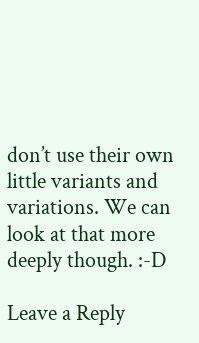don’t use their own little variants and variations. We can look at that more deeply though. :-D

Leave a Reply